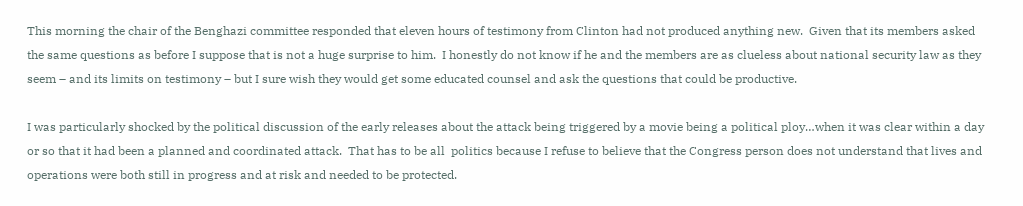This morning the chair of the Benghazi committee responded that eleven hours of testimony from Clinton had not produced anything new.  Given that its members asked the same questions as before I suppose that is not a huge surprise to him.  I honestly do not know if he and the members are as clueless about national security law as they seem – and its limits on testimony – but I sure wish they would get some educated counsel and ask the questions that could be productive.

I was particularly shocked by the political discussion of the early releases about the attack being triggered by a movie being a political ploy…when it was clear within a day or so that it had been a planned and coordinated attack.  That has to be all  politics because I refuse to believe that the Congress person does not understand that lives and operations were both still in progress and at risk and needed to be protected.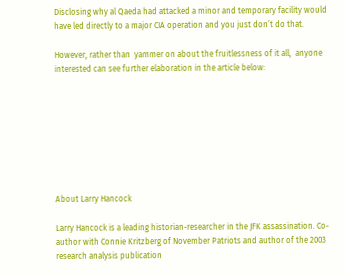Disclosing why al Qaeda had attacked a minor and temporary facility would have led directly to a major CIA operation and you just don’t do that.

However, rather than  yammer on about the fruitlessness of it all,  anyone interested can see further elaboration in the article below:








About Larry Hancock

Larry Hancock is a leading historian-researcher in the JFK assassination. Co-author with Connie Kritzberg of November Patriots and author of the 2003 research analysis publication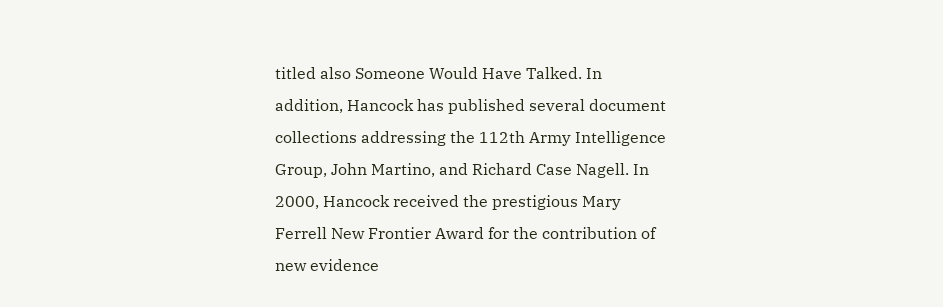titled also Someone Would Have Talked. In addition, Hancock has published several document collections addressing the 112th Army Intelligence Group, John Martino, and Richard Case Nagell. In 2000, Hancock received the prestigious Mary Ferrell New Frontier Award for the contribution of new evidence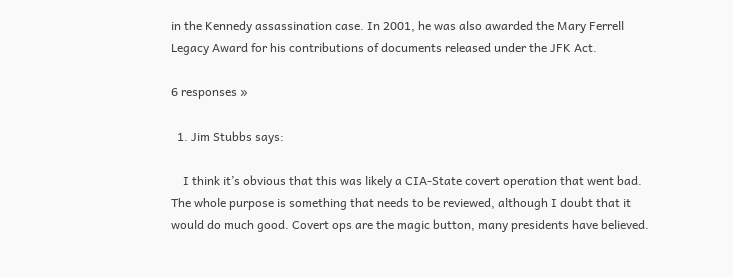in the Kennedy assassination case. In 2001, he was also awarded the Mary Ferrell Legacy Award for his contributions of documents released under the JFK Act.

6 responses »

  1. Jim Stubbs says:

    I think it’s obvious that this was likely a CIA-State covert operation that went bad. The whole purpose is something that needs to be reviewed, although I doubt that it would do much good. Covert ops are the magic button, many presidents have believed.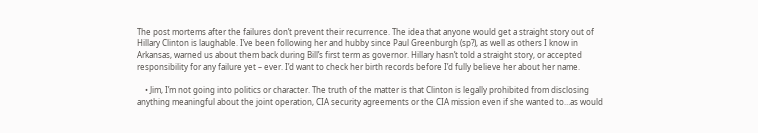The post mortems after the failures don’t prevent their recurrence. The idea that anyone would get a straight story out of Hillary Clinton is laughable. I’ve been following her and hubby since Paul Greenburgh (sp?), as well as others I know in Arkansas, warned us about them back during Bill’s first term as governor. Hillary hasn’t told a straight story, or accepted responsibility for any failure yet – ever. I’d want to check her birth records before I’d fully believe her about her name.

    • Jim, I’m not going into politics or character. The truth of the matter is that Clinton is legally prohibited from disclosing anything meaningful about the joint operation, CIA security agreements or the CIA mission even if she wanted to…as would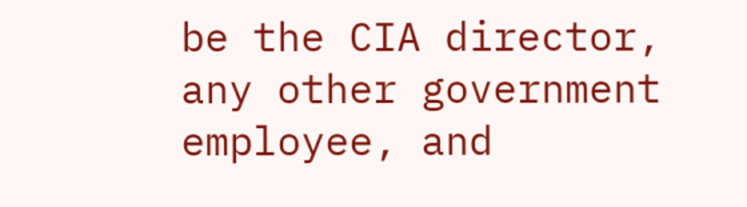be the CIA director, any other government employee, and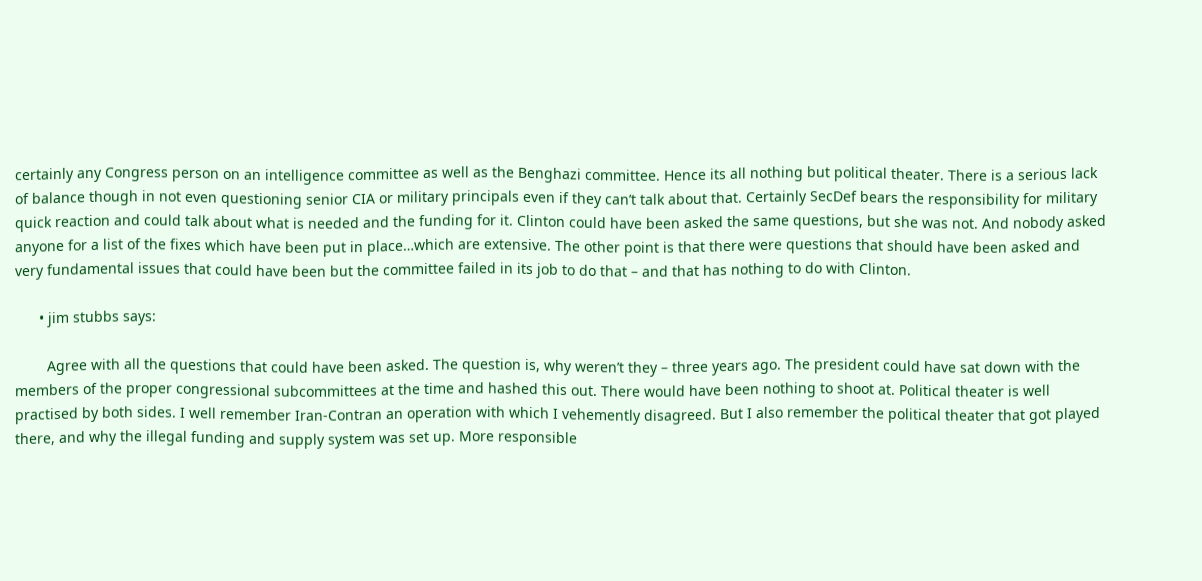certainly any Congress person on an intelligence committee as well as the Benghazi committee. Hence its all nothing but political theater. There is a serious lack of balance though in not even questioning senior CIA or military principals even if they can’t talk about that. Certainly SecDef bears the responsibility for military quick reaction and could talk about what is needed and the funding for it. Clinton could have been asked the same questions, but she was not. And nobody asked anyone for a list of the fixes which have been put in place…which are extensive. The other point is that there were questions that should have been asked and very fundamental issues that could have been but the committee failed in its job to do that – and that has nothing to do with Clinton.

      • jim stubbs says:

        Agree with all the questions that could have been asked. The question is, why weren’t they – three years ago. The president could have sat down with the members of the proper congressional subcommittees at the time and hashed this out. There would have been nothing to shoot at. Political theater is well practised by both sides. I well remember Iran-Contran an operation with which I vehemently disagreed. But I also remember the political theater that got played there, and why the illegal funding and supply system was set up. More responsible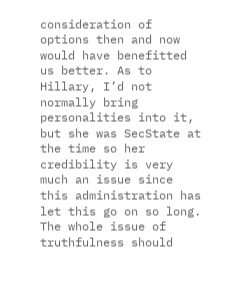consideration of options then and now would have benefitted us better. As to Hillary, I’d not normally bring personalities into it, but she was SecState at the time so her credibility is very much an issue since this administration has let this go on so long. The whole issue of truthfulness should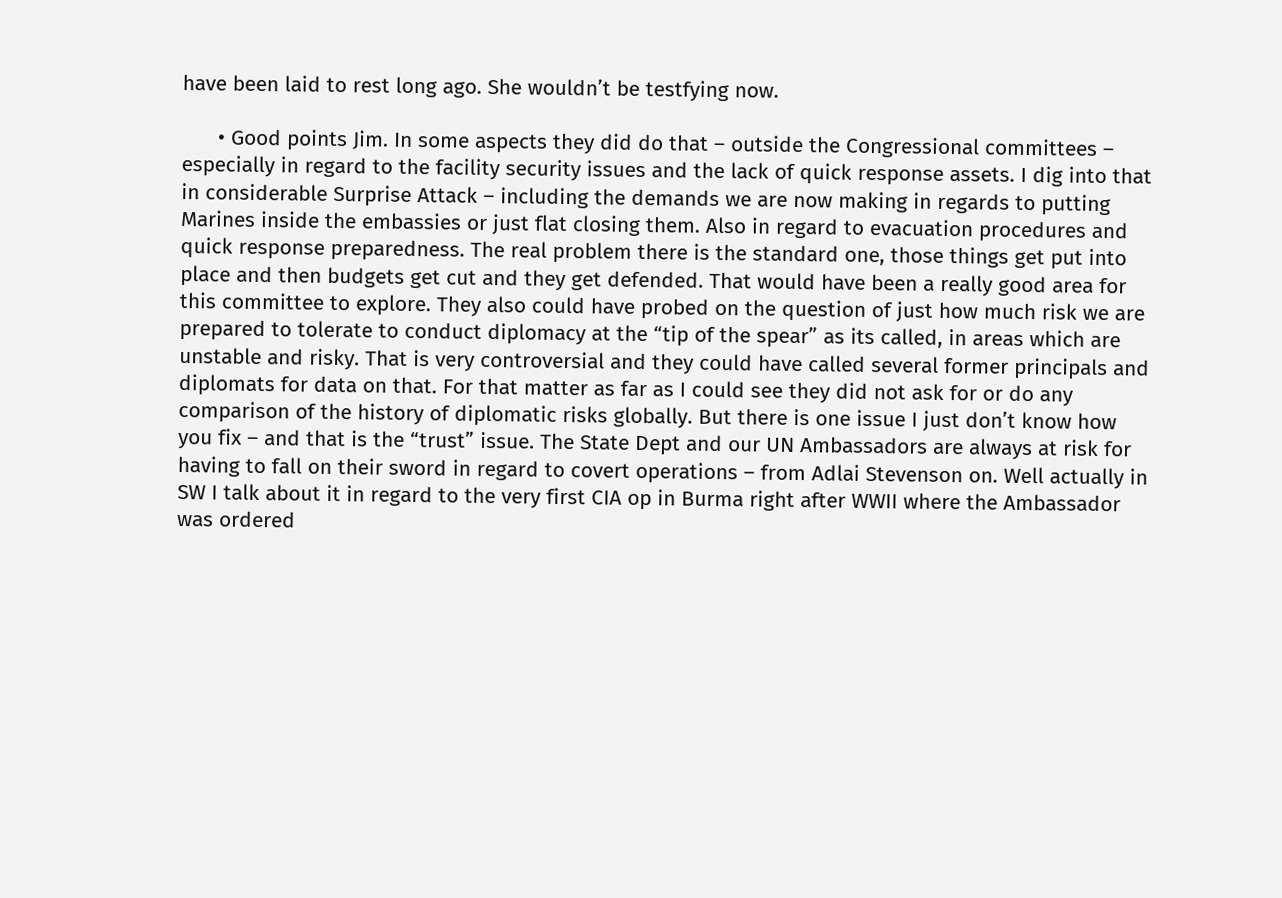have been laid to rest long ago. She wouldn’t be testfying now.

      • Good points Jim. In some aspects they did do that – outside the Congressional committees – especially in regard to the facility security issues and the lack of quick response assets. I dig into that in considerable Surprise Attack – including the demands we are now making in regards to putting Marines inside the embassies or just flat closing them. Also in regard to evacuation procedures and quick response preparedness. The real problem there is the standard one, those things get put into place and then budgets get cut and they get defended. That would have been a really good area for this committee to explore. They also could have probed on the question of just how much risk we are prepared to tolerate to conduct diplomacy at the “tip of the spear” as its called, in areas which are unstable and risky. That is very controversial and they could have called several former principals and diplomats for data on that. For that matter as far as I could see they did not ask for or do any comparison of the history of diplomatic risks globally. But there is one issue I just don’t know how you fix – and that is the “trust” issue. The State Dept and our UN Ambassadors are always at risk for having to fall on their sword in regard to covert operations – from Adlai Stevenson on. Well actually in SW I talk about it in regard to the very first CIA op in Burma right after WWII where the Ambassador was ordered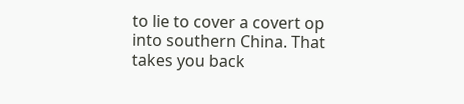to lie to cover a covert op into southern China. That takes you back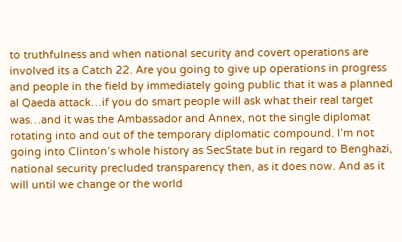to truthfulness and when national security and covert operations are involved its a Catch 22. Are you going to give up operations in progress and people in the field by immediately going public that it was a planned al Qaeda attack…if you do smart people will ask what their real target was…and it was the Ambassador and Annex, not the single diplomat rotating into and out of the temporary diplomatic compound. I’m not going into Clinton’s whole history as SecState but in regard to Benghazi, national security precluded transparency then, as it does now. And as it will until we change or the world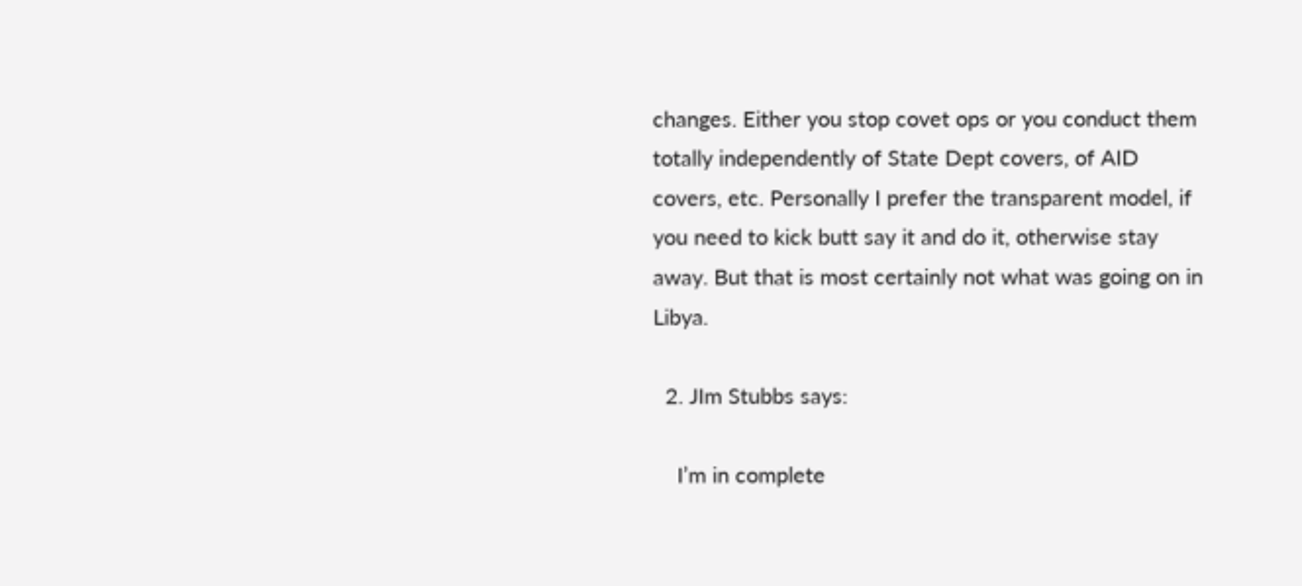changes. Either you stop covet ops or you conduct them totally independently of State Dept covers, of AID covers, etc. Personally I prefer the transparent model, if you need to kick butt say it and do it, otherwise stay away. But that is most certainly not what was going on in Libya.

  2. JIm Stubbs says:

    I’m in complete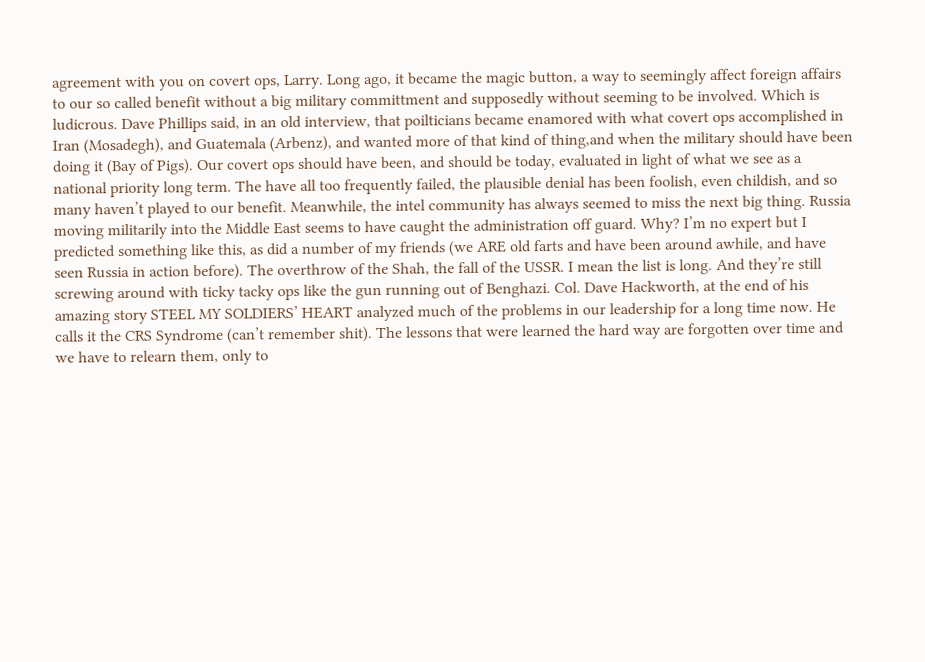agreement with you on covert ops, Larry. Long ago, it became the magic button, a way to seemingly affect foreign affairs to our so called benefit without a big military committment and supposedly without seeming to be involved. Which is ludicrous. Dave Phillips said, in an old interview, that poilticians became enamored with what covert ops accomplished in Iran (Mosadegh), and Guatemala (Arbenz), and wanted more of that kind of thing,and when the military should have been doing it (Bay of Pigs). Our covert ops should have been, and should be today, evaluated in light of what we see as a national priority long term. The have all too frequently failed, the plausible denial has been foolish, even childish, and so many haven’t played to our benefit. Meanwhile, the intel community has always seemed to miss the next big thing. Russia moving militarily into the Middle East seems to have caught the administration off guard. Why? I’m no expert but I predicted something like this, as did a number of my friends (we ARE old farts and have been around awhile, and have seen Russia in action before). The overthrow of the Shah, the fall of the USSR. I mean the list is long. And they’re still screwing around with ticky tacky ops like the gun running out of Benghazi. Col. Dave Hackworth, at the end of his amazing story STEEL MY SOLDIERS’ HEART analyzed much of the problems in our leadership for a long time now. He calls it the CRS Syndrome (can’t remember shit). The lessons that were learned the hard way are forgotten over time and we have to relearn them, only to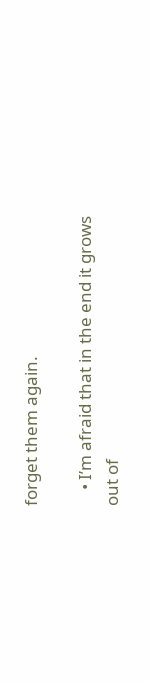forget them again.

    • I’m afraid that in the end it grows out of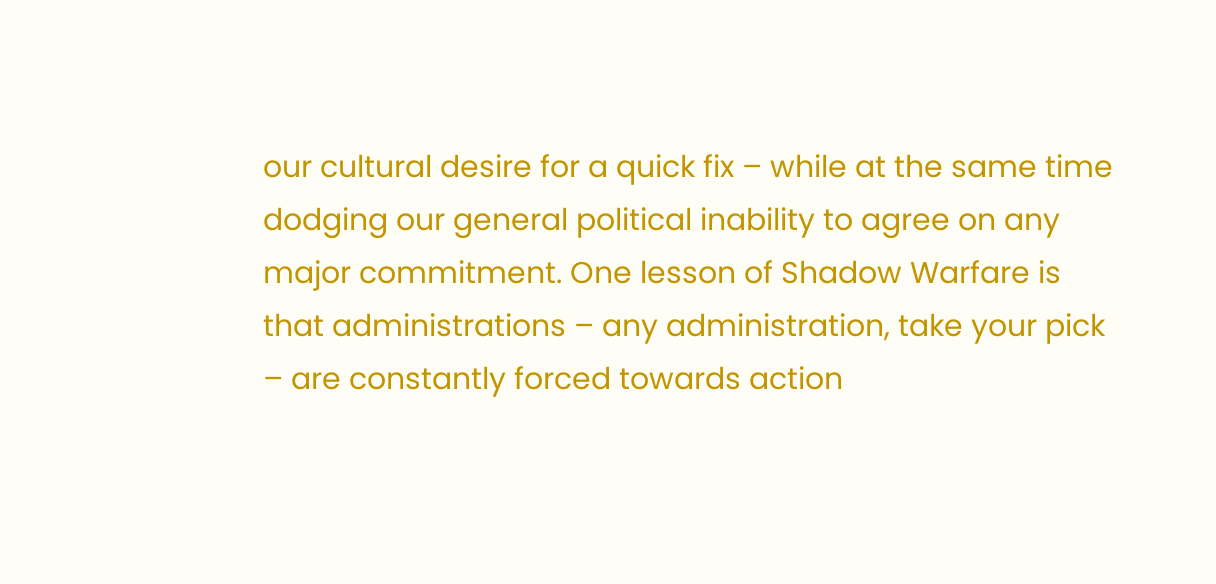our cultural desire for a quick fix – while at the same time dodging our general political inability to agree on any major commitment. One lesson of Shadow Warfare is that administrations – any administration, take your pick – are constantly forced towards action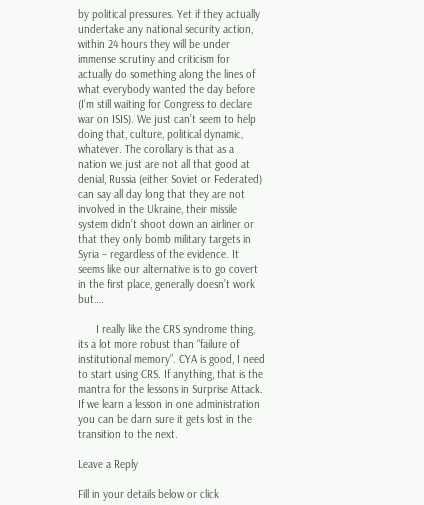by political pressures. Yet if they actually undertake any national security action, within 24 hours they will be under immense scrutiny and criticism for actually do something along the lines of what everybody wanted the day before (I’m still waiting for Congress to declare war on ISIS). We just can’t seem to help doing that, culture, political dynamic, whatever. The corollary is that as a nation we just are not all that good at denial, Russia (either Soviet or Federated) can say all day long that they are not involved in the Ukraine, their missile system didn’t shoot down an airliner or that they only bomb military targets in Syria – regardless of the evidence. It seems like our alternative is to go covert in the first place, generally doesn’t work but….

      I really like the CRS syndrome thing, its a lot more robust than “failure of institutional memory”. CYA is good, I need to start using CRS. If anything, that is the mantra for the lessons in Surprise Attack. If we learn a lesson in one administration you can be darn sure it gets lost in the transition to the next.

Leave a Reply

Fill in your details below or click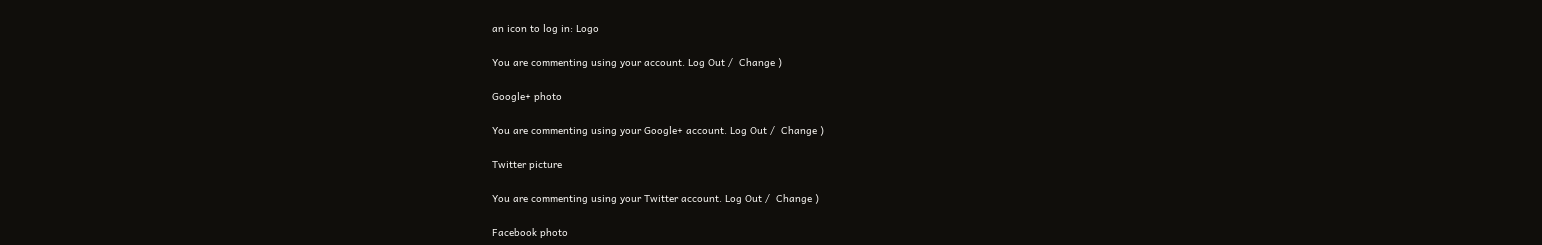an icon to log in: Logo

You are commenting using your account. Log Out /  Change )

Google+ photo

You are commenting using your Google+ account. Log Out /  Change )

Twitter picture

You are commenting using your Twitter account. Log Out /  Change )

Facebook photo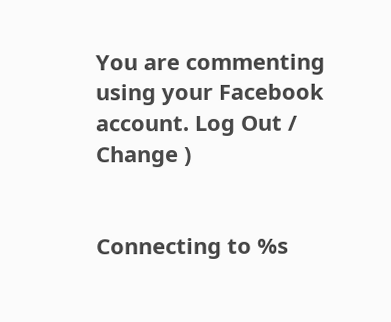You are commenting using your Facebook account. Log Out /  Change )


Connecting to %s